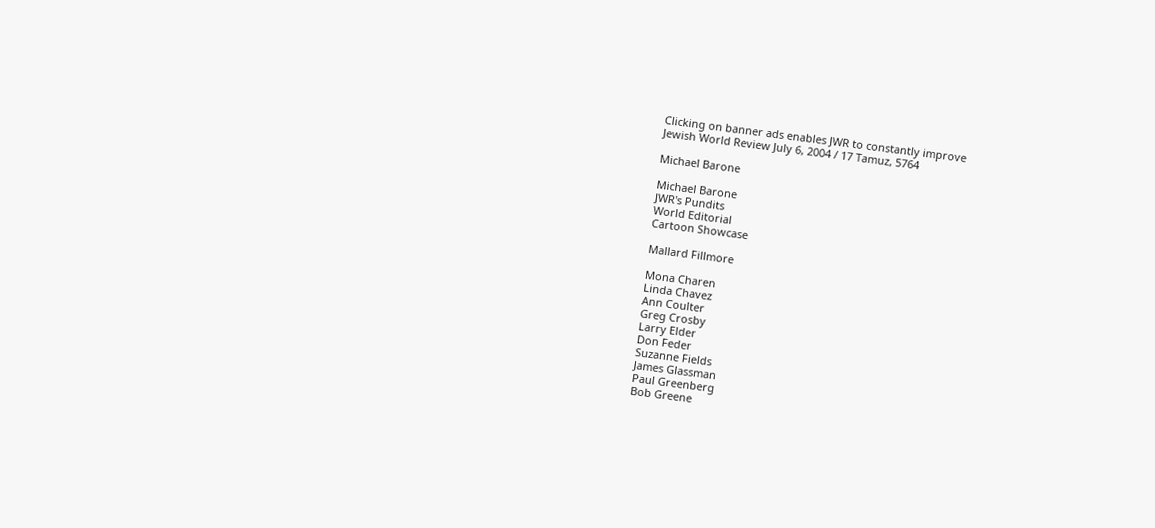Clicking on banner ads enables JWR to constantly improve
Jewish World Review July 6, 2004 / 17 Tamuz, 5764

Michael Barone

Michael Barone
JWR's Pundits
World Editorial
Cartoon Showcase

Mallard Fillmore

Mona Charen
Linda Chavez
Ann Coulter
Greg Crosby
Larry Elder
Don Feder
Suzanne Fields
James Glassman
Paul Greenberg
Bob Greene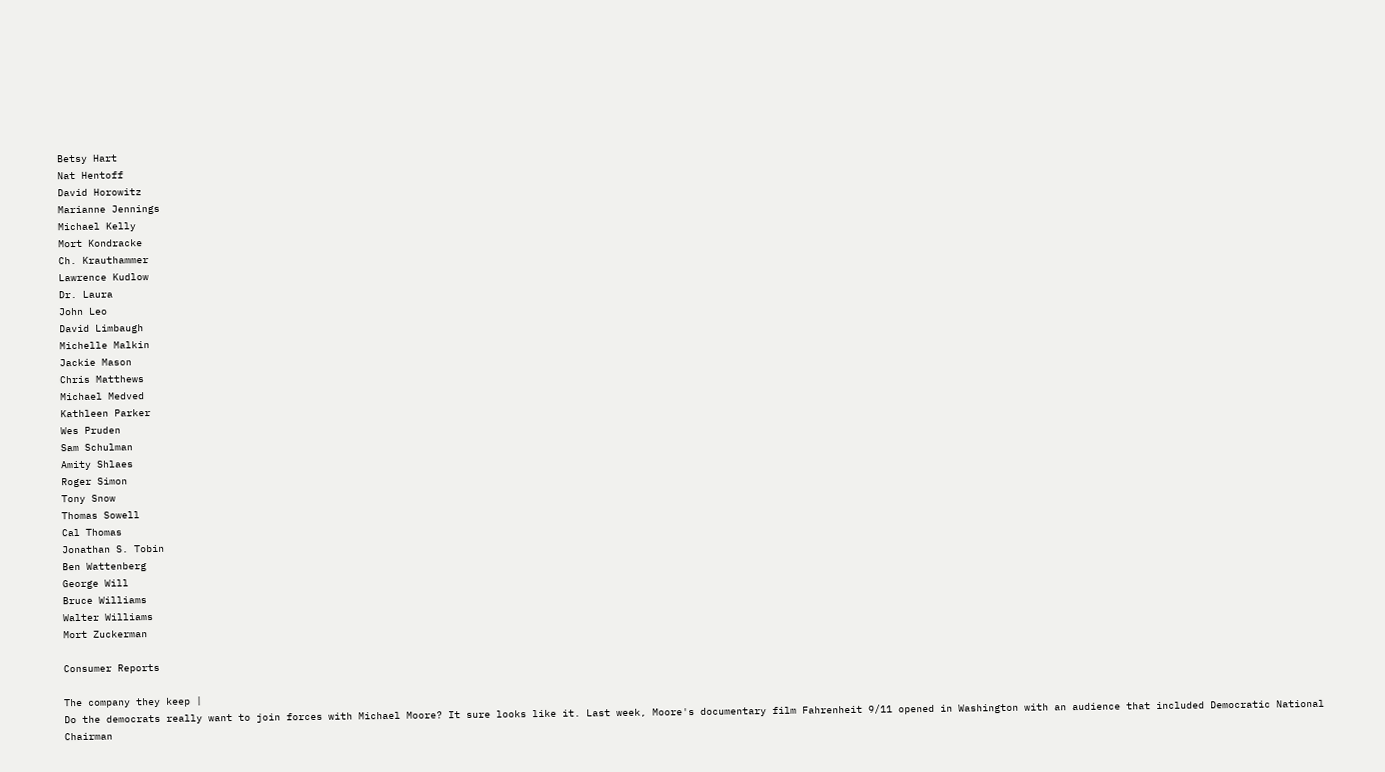Betsy Hart
Nat Hentoff
David Horowitz
Marianne Jennings
Michael Kelly
Mort Kondracke
Ch. Krauthammer
Lawrence Kudlow
Dr. Laura
John Leo
David Limbaugh
Michelle Malkin
Jackie Mason
Chris Matthews
Michael Medved
Kathleen Parker
Wes Pruden
Sam Schulman
Amity Shlaes
Roger Simon
Tony Snow
Thomas Sowell
Cal Thomas
Jonathan S. Tobin
Ben Wattenberg
George Will
Bruce Williams
Walter Williams
Mort Zuckerman

Consumer Reports

The company they keep |
Do the democrats really want to join forces with Michael Moore? It sure looks like it. Last week, Moore's documentary film Fahrenheit 9/11 opened in Washington with an audience that included Democratic National Chairman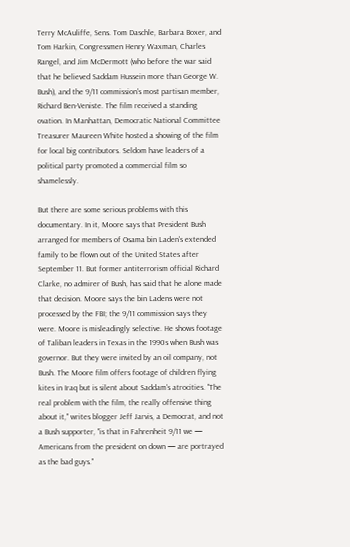Terry McAuliffe, Sens. Tom Daschle, Barbara Boxer, and Tom Harkin, Congressmen Henry Waxman, Charles Rangel, and Jim McDermott (who before the war said that he believed Saddam Hussein more than George W. Bush), and the 9/11 commission's most partisan member, Richard Ben-Veniste. The film received a standing ovation. In Manhattan, Democratic National Committee Treasurer Maureen White hosted a showing of the film for local big contributors. Seldom have leaders of a political party promoted a commercial film so shamelessly.

But there are some serious problems with this documentary. In it, Moore says that President Bush arranged for members of Osama bin Laden's extended family to be flown out of the United States after September 11. But former antiterrorism official Richard Clarke, no admirer of Bush, has said that he alone made that decision. Moore says the bin Ladens were not processed by the FBI; the 9/11 commission says they were. Moore is misleadingly selective. He shows footage of Taliban leaders in Texas in the 1990s when Bush was governor. But they were invited by an oil company, not Bush. The Moore film offers footage of children flying kites in Iraq but is silent about Saddam's atrocities. "The real problem with the film, the really offensive thing about it," writes blogger Jeff Jarvis, a Democrat, and not a Bush supporter, "is that in Fahrenheit 9/11 we — Americans from the president on down — are portrayed as the bad guys."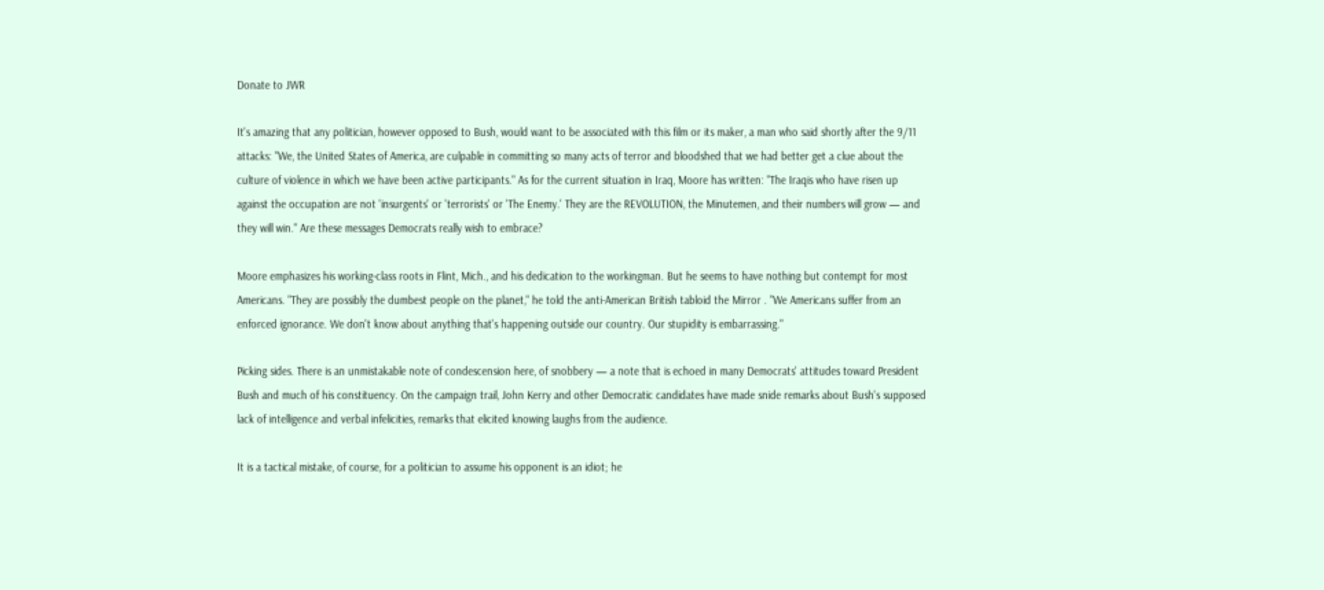Donate to JWR

It's amazing that any politician, however opposed to Bush, would want to be associated with this film or its maker, a man who said shortly after the 9/11 attacks: "We, the United States of America, are culpable in committing so many acts of terror and bloodshed that we had better get a clue about the culture of violence in which we have been active participants." As for the current situation in Iraq, Moore has written: "The Iraqis who have risen up against the occupation are not 'insurgents' or 'terrorists' or 'The Enemy.' They are the REVOLUTION, the Minutemen, and their numbers will grow — and they will win." Are these messages Democrats really wish to embrace?

Moore emphasizes his working-class roots in Flint, Mich., and his dedication to the workingman. But he seems to have nothing but contempt for most Americans. "They are possibly the dumbest people on the planet," he told the anti-American British tabloid the Mirror . "We Americans suffer from an enforced ignorance. We don't know about anything that's happening outside our country. Our stupidity is embarrassing."

Picking sides. There is an unmistakable note of condescension here, of snobbery — a note that is echoed in many Democrats' attitudes toward President Bush and much of his constituency. On the campaign trail, John Kerry and other Democratic candidates have made snide remarks about Bush's supposed lack of intelligence and verbal infelicities, remarks that elicited knowing laughs from the audience.

It is a tactical mistake, of course, for a politician to assume his opponent is an idiot; he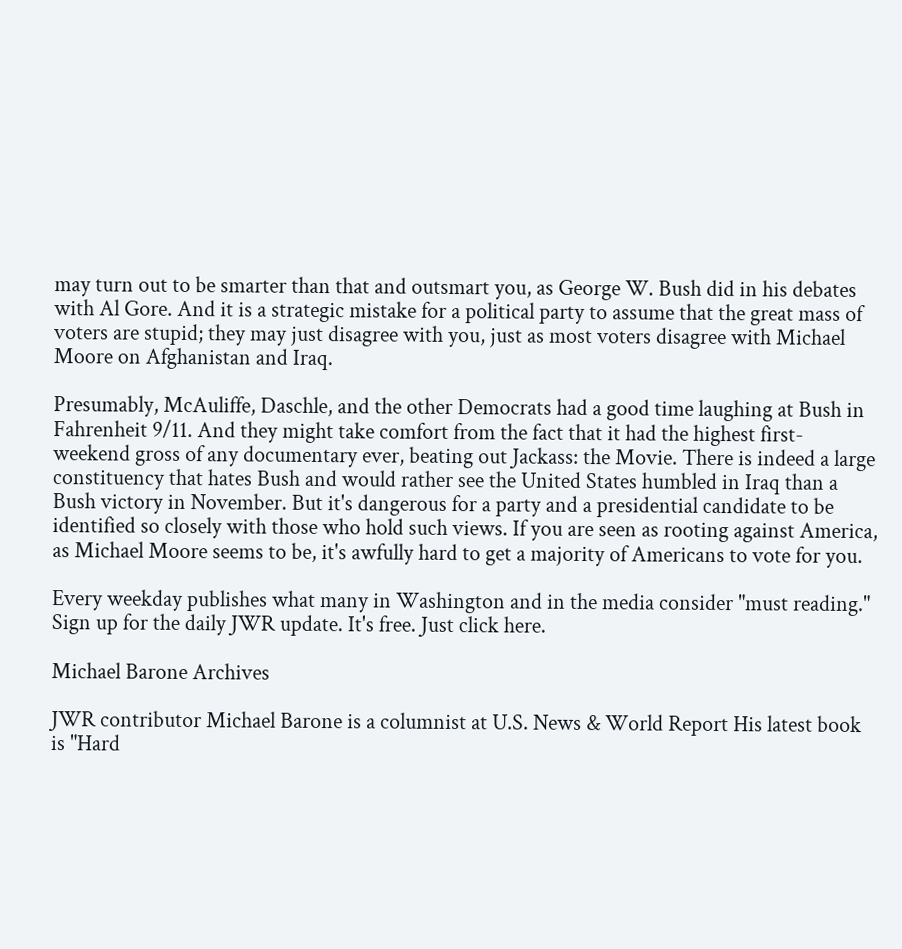may turn out to be smarter than that and outsmart you, as George W. Bush did in his debates with Al Gore. And it is a strategic mistake for a political party to assume that the great mass of voters are stupid; they may just disagree with you, just as most voters disagree with Michael Moore on Afghanistan and Iraq.

Presumably, McAuliffe, Daschle, and the other Democrats had a good time laughing at Bush in Fahrenheit 9/11. And they might take comfort from the fact that it had the highest first-weekend gross of any documentary ever, beating out Jackass: the Movie. There is indeed a large constituency that hates Bush and would rather see the United States humbled in Iraq than a Bush victory in November. But it's dangerous for a party and a presidential candidate to be identified so closely with those who hold such views. If you are seen as rooting against America, as Michael Moore seems to be, it's awfully hard to get a majority of Americans to vote for you.

Every weekday publishes what many in Washington and in the media consider "must reading." Sign up for the daily JWR update. It's free. Just click here.

Michael Barone Archives

JWR contributor Michael Barone is a columnist at U.S. News & World Report His latest book is "Hard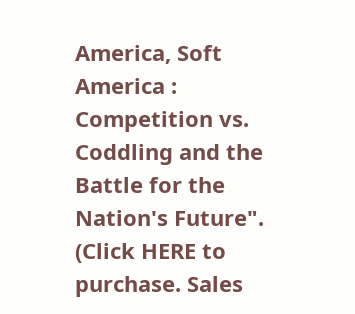America, Soft America : Competition vs. Coddling and the Battle for the Nation's Future". (Click HERE to purchase. Sales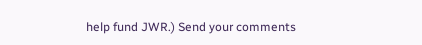help fund JWR.) Send your comments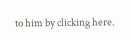to him by clicking here.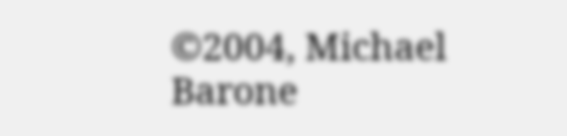©2004, Michael Barone